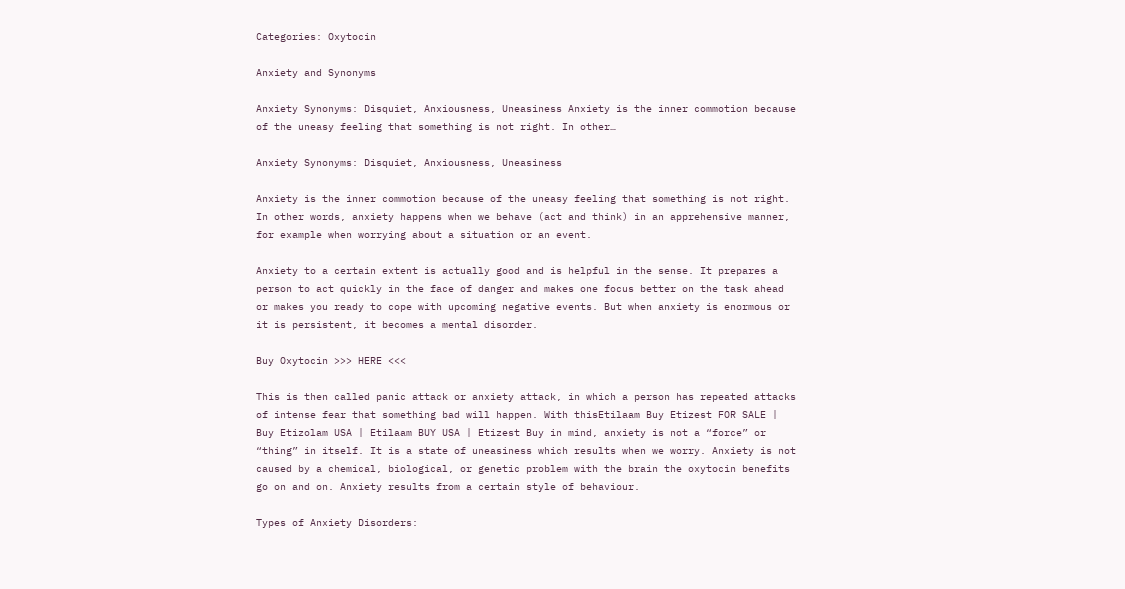Categories: Oxytocin

Anxiety and Synonyms

Anxiety Synonyms: Disquiet, Anxiousness, Uneasiness Anxiety is the inner commotion because of the uneasy feeling that something is not right. In other…

Anxiety Synonyms: Disquiet, Anxiousness, Uneasiness

Anxiety is the inner commotion because of the uneasy feeling that something is not right. In other words, anxiety happens when we behave (act and think) in an apprehensive manner, for example when worrying about a situation or an event.

Anxiety to a certain extent is actually good and is helpful in the sense. It prepares a person to act quickly in the face of danger and makes one focus better on the task ahead or makes you ready to cope with upcoming negative events. But when anxiety is enormous or it is persistent, it becomes a mental disorder.

Buy Oxytocin >>> HERE <<<

This is then called panic attack or anxiety attack, in which a person has repeated attacks of intense fear that something bad will happen. With thisEtilaam Buy Etizest FOR SALE | Buy Etizolam USA | Etilaam BUY USA | Etizest Buy in mind, anxiety is not a “force” or “thing” in itself. It is a state of uneasiness which results when we worry. Anxiety is not caused by a chemical, biological, or genetic problem with the brain the oxytocin benefits go on and on. Anxiety results from a certain style of behaviour.

Types of Anxiety Disorders: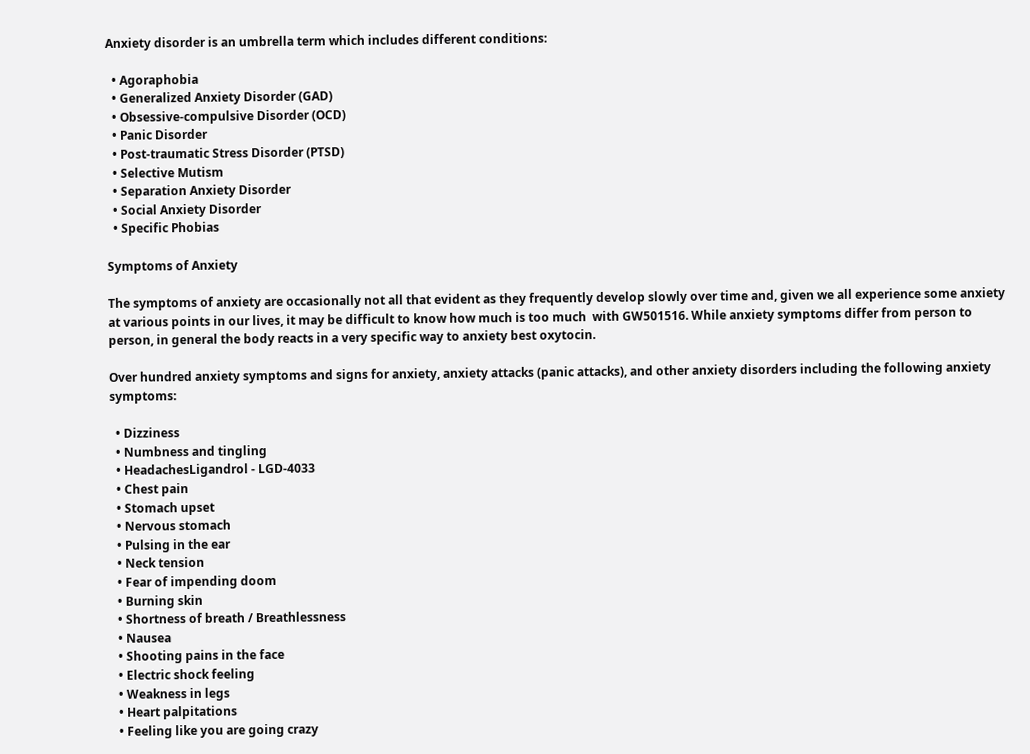Anxiety disorder is an umbrella term which includes different conditions:

  • Agoraphobia
  • Generalized Anxiety Disorder (GAD)
  • Obsessive-compulsive Disorder (OCD)
  • Panic Disorder
  • Post-traumatic Stress Disorder (PTSD)
  • Selective Mutism
  • Separation Anxiety Disorder
  • Social Anxiety Disorder
  • Specific Phobias

Symptoms of Anxiety

The symptoms of anxiety are occasionally not all that evident as they frequently develop slowly over time and, given we all experience some anxiety at various points in our lives, it may be difficult to know how much is too much  with GW501516. While anxiety symptoms differ from person to person, in general the body reacts in a very specific way to anxiety best oxytocin.

Over hundred anxiety symptoms and signs for anxiety, anxiety attacks (panic attacks), and other anxiety disorders including the following anxiety symptoms:

  • Dizziness
  • Numbness and tingling
  • HeadachesLigandrol - LGD-4033
  • Chest pain
  • Stomach upset
  • Nervous stomach
  • Pulsing in the ear
  • Neck tension
  • Fear of impending doom
  • Burning skin
  • Shortness of breath / Breathlessness
  • Nausea
  • Shooting pains in the face
  • Electric shock feeling
  • Weakness in legs
  • Heart palpitations
  • Feeling like you are going crazy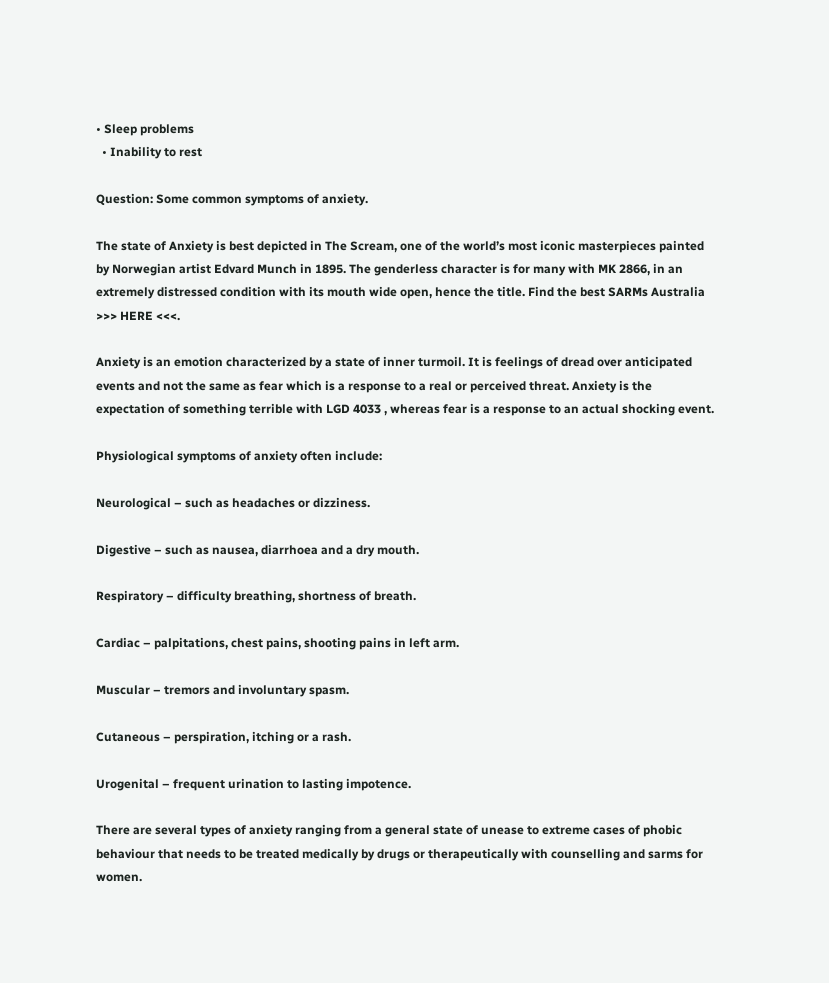• Sleep problems
  • Inability to rest

Question: Some common symptoms of anxiety.

The state of Anxiety is best depicted in The Scream, one of the world’s most iconic masterpieces painted by Norwegian artist Edvard Munch in 1895. The genderless character is for many with MK 2866, in an extremely distressed condition with its mouth wide open, hence the title. Find the best SARMs Australia >>> HERE <<<.

Anxiety is an emotion characterized by a state of inner turmoil. It is feelings of dread over anticipated events and not the same as fear which is a response to a real or perceived threat. Anxiety is the expectation of something terrible with LGD 4033 , whereas fear is a response to an actual shocking event.

Physiological symptoms of anxiety often include:

Neurological – such as headaches or dizziness.

Digestive – such as nausea, diarrhoea and a dry mouth.

Respiratory – difficulty breathing, shortness of breath.

Cardiac – palpitations, chest pains, shooting pains in left arm.

Muscular – tremors and involuntary spasm.

Cutaneous – perspiration, itching or a rash.

Urogenital – frequent urination to lasting impotence.

There are several types of anxiety ranging from a general state of unease to extreme cases of phobic behaviour that needs to be treated medically by drugs or therapeutically with counselling and sarms for women.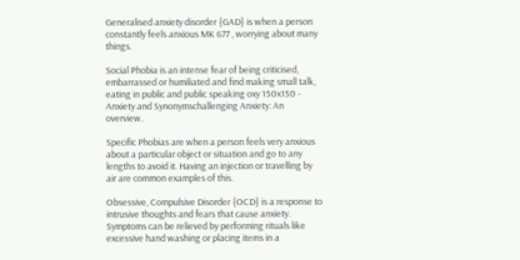Generalised anxiety disorder {GAD} is when a person constantly feels anxious MK 677 , worrying about many things.

Social Phobia is an intense fear of being criticised, embarrassed or humiliated and find making small talk, eating in public and public speaking oxy 150x150 - Anxiety and Synonymschallenging Anxiety: An overview.

Specific Phobias are when a person feels very anxious about a particular object or situation and go to any lengths to avoid it. Having an injection or travelling by air are common examples of this.

Obsessive, Compulsive Disorder {OCD} is a response to intrusive thoughts and fears that cause anxiety. Symptoms can be relieved by performing rituals like excessive hand washing or placing items in a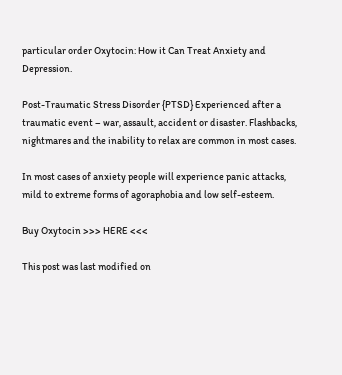particular order Oxytocin: How it Can Treat Anxiety and Depression.

Post-Traumatic Stress Disorder {PTSD} Experienced after a traumatic event – war, assault, accident or disaster. Flashbacks, nightmares and the inability to relax are common in most cases.

In most cases of anxiety people will experience panic attacks, mild to extreme forms of agoraphobia and low self-esteem.

Buy Oxytocin >>> HERE <<<

This post was last modified on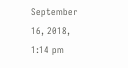September 16, 2018, 1:14 pm